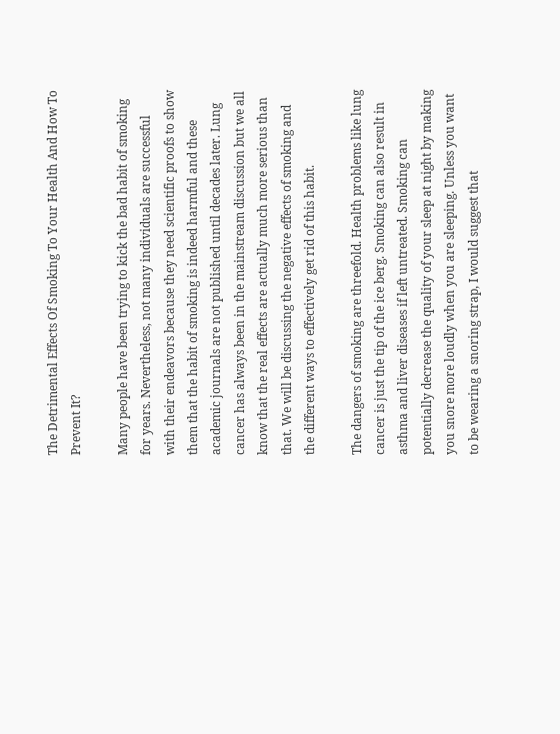The Detrimental Effects Of Smoking To Your Health And How To Prevent It?

Many people have been trying to kick the bad habit of smoking for years. Nevertheless, not many individuals are successful with their endeavors because they need scientific proofs to show them that the habit of smoking is indeed harmful and these academic journals are not published until decades later. Lung cancer has always been in the mainstream discussion but we all know that the real effects are actually much more serious than that. We will be discussing the negative effects of smoking and the different ways to effectively get rid of this habit.

The dangers of smoking are threefold. Health problems like lung cancer is just the tip of the ice berg. Smoking can also result in asthma and liver diseases if left untreated. Smoking can potentially decrease the quality of your sleep at night by making you snore more loudly when you are sleeping. Unless you want to be wearing a snoring strap, I would suggest that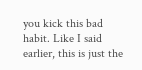you kick this bad habit. Like I said earlier, this is just the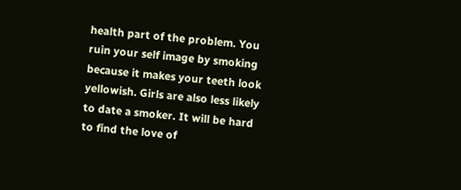health part of the problem. You ruin your self image by smoking because it makes your teeth look yellowish. Girls are also less likely to date a smoker. It will be hard to find the love of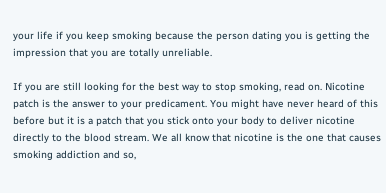your life if you keep smoking because the person dating you is getting the impression that you are totally unreliable.

If you are still looking for the best way to stop smoking, read on. Nicotine patch is the answer to your predicament. You might have never heard of this before but it is a patch that you stick onto your body to deliver nicotine directly to the blood stream. We all know that nicotine is the one that causes smoking addiction and so,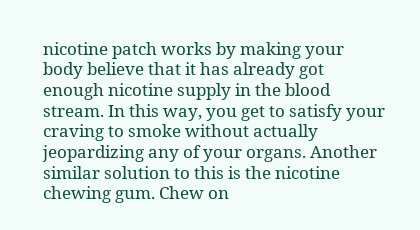nicotine patch works by making your body believe that it has already got enough nicotine supply in the blood stream. In this way, you get to satisfy your craving to smoke without actually jeopardizing any of your organs. Another similar solution to this is the nicotine chewing gum. Chew on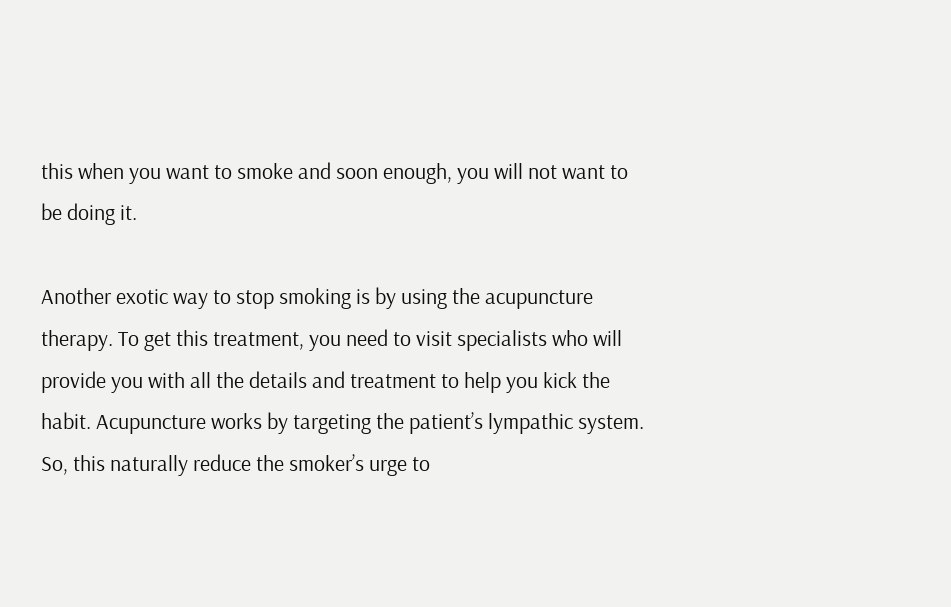this when you want to smoke and soon enough, you will not want to be doing it.

Another exotic way to stop smoking is by using the acupuncture therapy. To get this treatment, you need to visit specialists who will provide you with all the details and treatment to help you kick the habit. Acupuncture works by targeting the patient’s lympathic system. So, this naturally reduce the smoker’s urge to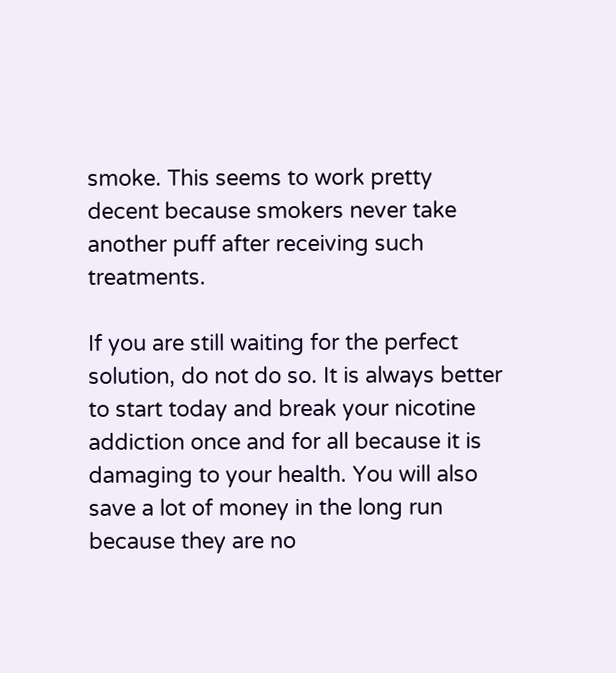smoke. This seems to work pretty decent because smokers never take another puff after receiving such treatments.

If you are still waiting for the perfect solution, do not do so. It is always better to start today and break your nicotine addiction once and for all because it is damaging to your health. You will also save a lot of money in the long run because they are no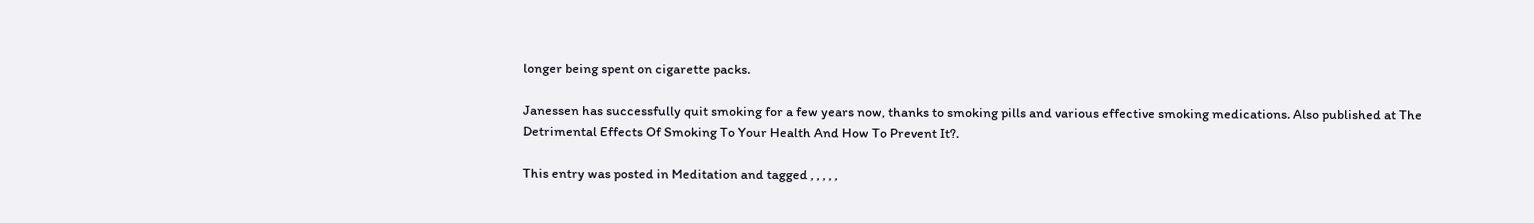longer being spent on cigarette packs.

Janessen has successfully quit smoking for a few years now, thanks to smoking pills and various effective smoking medications. Also published at The Detrimental Effects Of Smoking To Your Health And How To Prevent It?.

This entry was posted in Meditation and tagged , , , , ,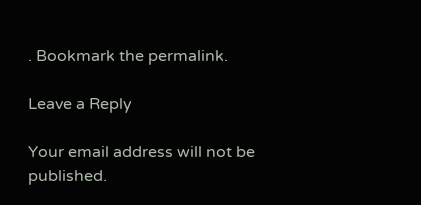. Bookmark the permalink.

Leave a Reply

Your email address will not be published.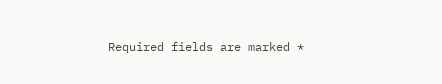Required fields are marked *